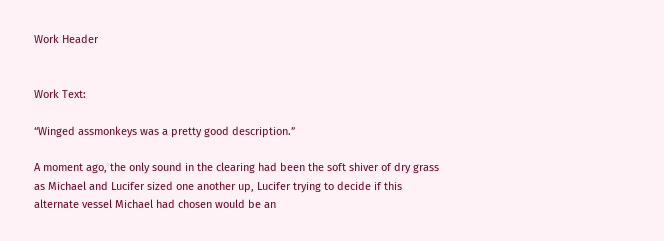Work Header


Work Text:

“Winged assmonkeys was a pretty good description.”

A moment ago, the only sound in the clearing had been the soft shiver of dry grass as Michael and Lucifer sized one another up, Lucifer trying to decide if this alternate vessel Michael had chosen would be an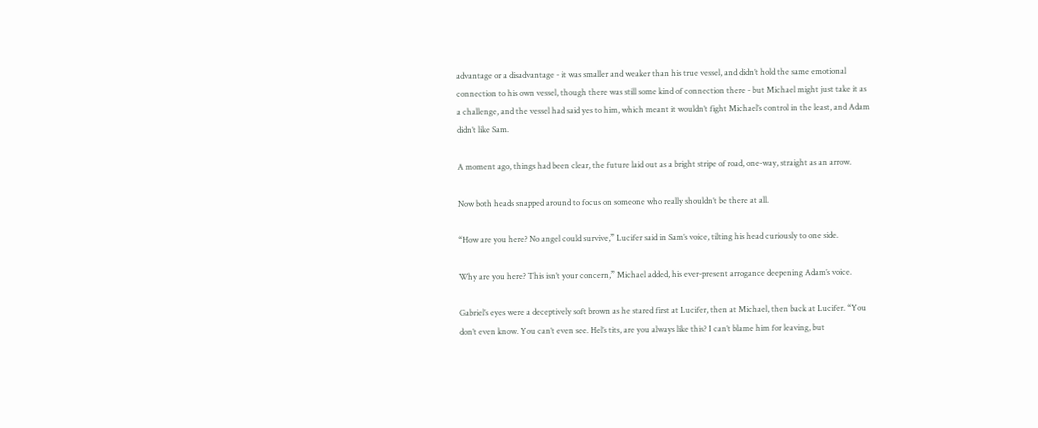advantage or a disadvantage - it was smaller and weaker than his true vessel, and didn’t hold the same emotional connection to his own vessel, though there was still some kind of connection there - but Michael might just take it as a challenge, and the vessel had said yes to him, which meant it wouldn’t fight Michael’s control in the least, and Adam didn’t like Sam.

A moment ago, things had been clear, the future laid out as a bright stripe of road, one-way, straight as an arrow.

Now both heads snapped around to focus on someone who really shouldn’t be there at all.

“How are you here? No angel could survive,” Lucifer said in Sam’s voice, tilting his head curiously to one side.

Why are you here? This isn’t your concern,” Michael added, his ever-present arrogance deepening Adam’s voice.

Gabriel’s eyes were a deceptively soft brown as he stared first at Lucifer, then at Michael, then back at Lucifer. “You don’t even know. You can’t even see. Hel’s tits, are you always like this? I can’t blame him for leaving, but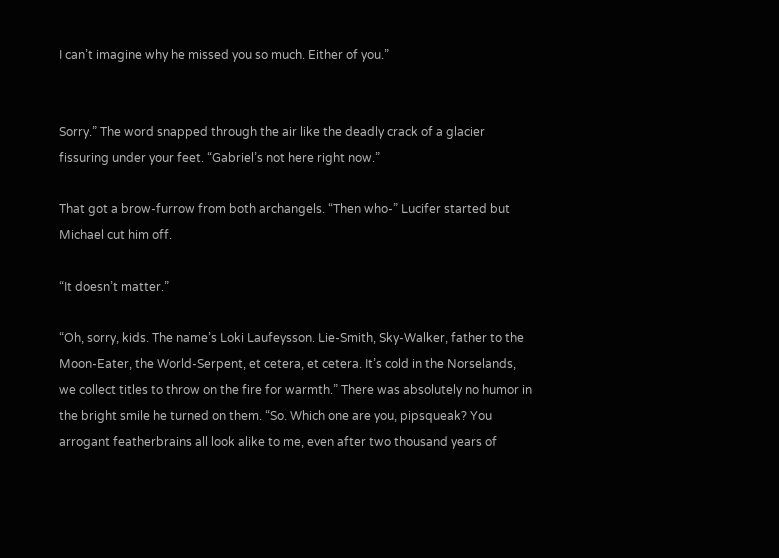I can’t imagine why he missed you so much. Either of you.”


Sorry.” The word snapped through the air like the deadly crack of a glacier fissuring under your feet. “Gabriel’s not here right now.”

That got a brow-furrow from both archangels. “Then who-” Lucifer started but Michael cut him off.

“It doesn’t matter.”

“Oh, sorry, kids. The name’s Loki Laufeysson. Lie-Smith, Sky-Walker, father to the Moon-Eater, the World-Serpent, et cetera, et cetera. It’s cold in the Norselands, we collect titles to throw on the fire for warmth.” There was absolutely no humor in the bright smile he turned on them. “So. Which one are you, pipsqueak? You arrogant featherbrains all look alike to me, even after two thousand years of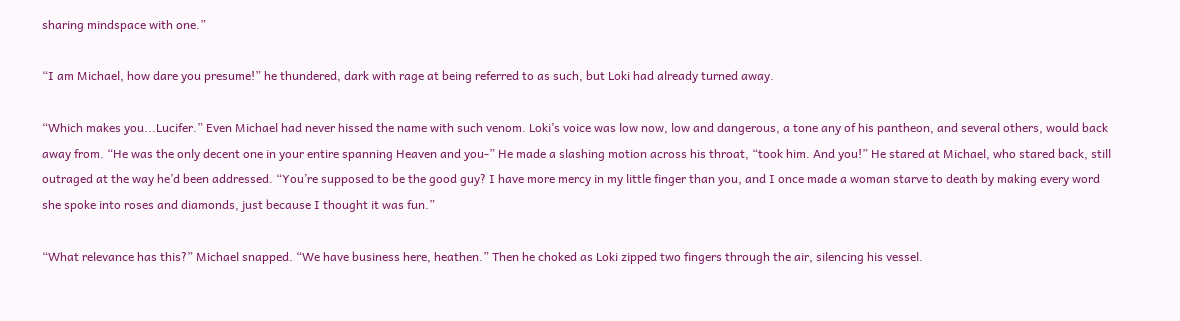sharing mindspace with one.”

“I am Michael, how dare you presume!” he thundered, dark with rage at being referred to as such, but Loki had already turned away.

“Which makes you...Lucifer.” Even Michael had never hissed the name with such venom. Loki’s voice was low now, low and dangerous, a tone any of his pantheon, and several others, would back away from. “He was the only decent one in your entire spanning Heaven and you-” He made a slashing motion across his throat, “took him. And you!” He stared at Michael, who stared back, still outraged at the way he’d been addressed. “You’re supposed to be the good guy? I have more mercy in my little finger than you, and I once made a woman starve to death by making every word she spoke into roses and diamonds, just because I thought it was fun.”

“What relevance has this?” Michael snapped. “We have business here, heathen.” Then he choked as Loki zipped two fingers through the air, silencing his vessel.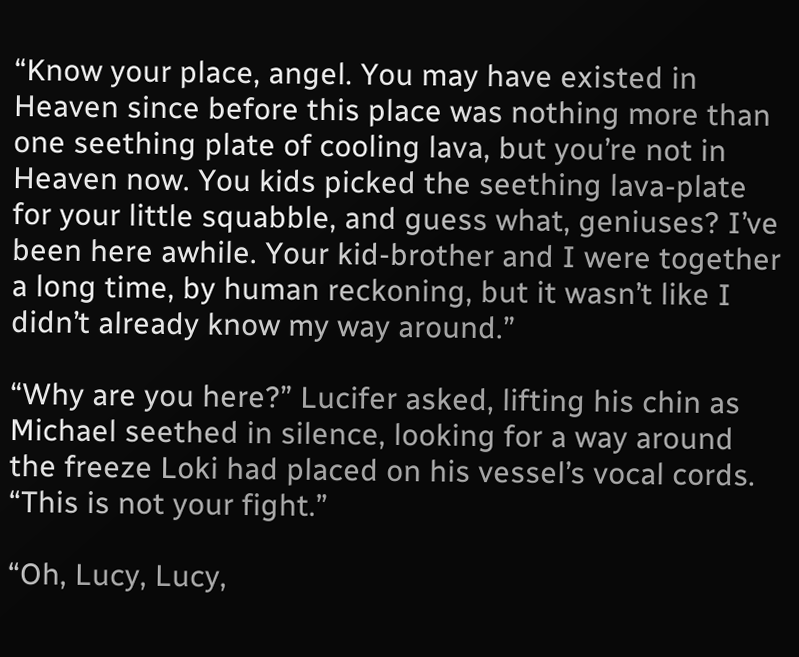“Know your place, angel. You may have existed in Heaven since before this place was nothing more than one seething plate of cooling lava, but you’re not in Heaven now. You kids picked the seething lava-plate for your little squabble, and guess what, geniuses? I’ve been here awhile. Your kid-brother and I were together a long time, by human reckoning, but it wasn’t like I didn’t already know my way around.”

“Why are you here?” Lucifer asked, lifting his chin as Michael seethed in silence, looking for a way around the freeze Loki had placed on his vessel’s vocal cords. “This is not your fight.”

“Oh, Lucy, Lucy,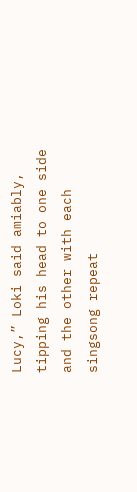Lucy,” Loki said amiably, tipping his head to one side and the other with each singsong repeat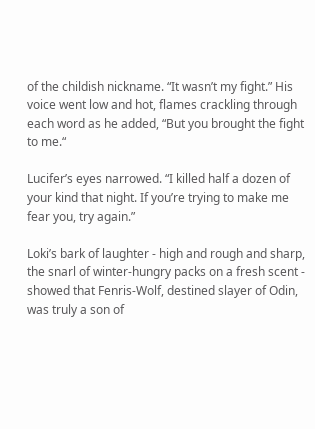of the childish nickname. “It wasn’t my fight.” His voice went low and hot, flames crackling through each word as he added, “But you brought the fight to me.“

Lucifer’s eyes narrowed. “I killed half a dozen of your kind that night. If you’re trying to make me fear you, try again.”

Loki’s bark of laughter - high and rough and sharp, the snarl of winter-hungry packs on a fresh scent - showed that Fenris-Wolf, destined slayer of Odin, was truly a son of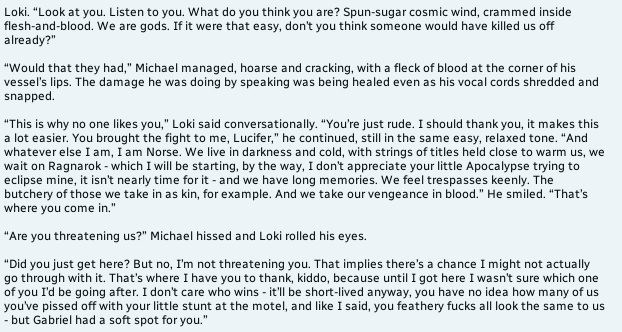Loki. “Look at you. Listen to you. What do you think you are? Spun-sugar cosmic wind, crammed inside flesh-and-blood. We are gods. If it were that easy, don’t you think someone would have killed us off already?”

“Would that they had,” Michael managed, hoarse and cracking, with a fleck of blood at the corner of his vessel’s lips. The damage he was doing by speaking was being healed even as his vocal cords shredded and snapped.

“This is why no one likes you,” Loki said conversationally. “You’re just rude. I should thank you, it makes this a lot easier. You brought the fight to me, Lucifer,” he continued, still in the same easy, relaxed tone. “And whatever else I am, I am Norse. We live in darkness and cold, with strings of titles held close to warm us, we wait on Ragnarok - which I will be starting, by the way, I don’t appreciate your little Apocalypse trying to eclipse mine, it isn’t nearly time for it - and we have long memories. We feel trespasses keenly. The butchery of those we take in as kin, for example. And we take our vengeance in blood.” He smiled. “That’s where you come in.”

“Are you threatening us?” Michael hissed and Loki rolled his eyes.

“Did you just get here? But no, I’m not threatening you. That implies there’s a chance I might not actually go through with it. That’s where I have you to thank, kiddo, because until I got here I wasn’t sure which one of you I’d be going after. I don’t care who wins - it’ll be short-lived anyway, you have no idea how many of us you’ve pissed off with your little stunt at the motel, and like I said, you feathery fucks all look the same to us - but Gabriel had a soft spot for you.”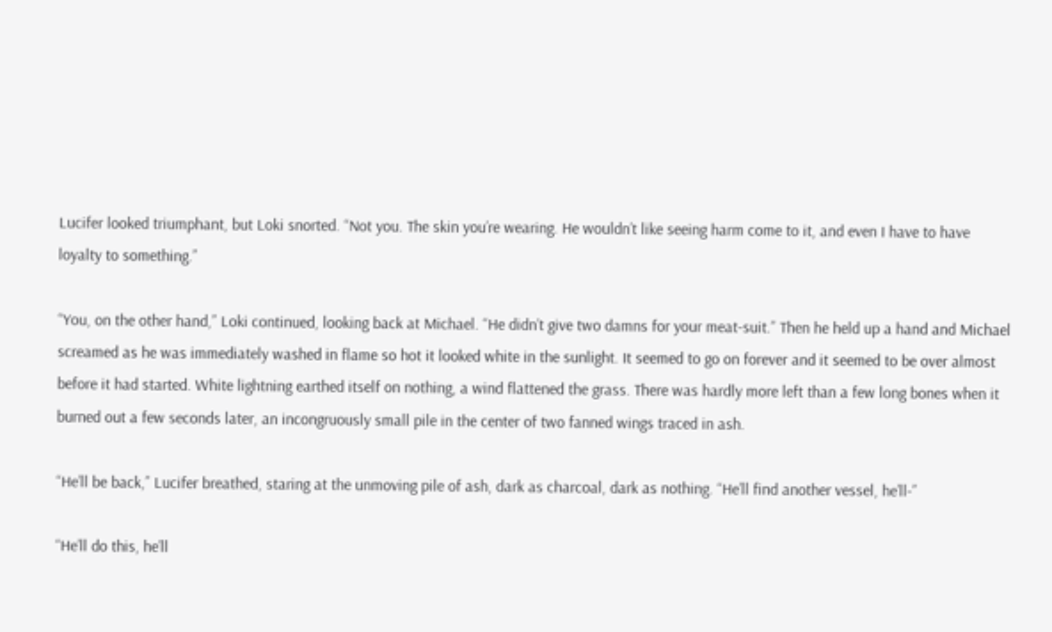Lucifer looked triumphant, but Loki snorted. “Not you. The skin you’re wearing. He wouldn’t like seeing harm come to it, and even I have to have loyalty to something.”

“You, on the other hand,” Loki continued, looking back at Michael. “He didn’t give two damns for your meat-suit.” Then he held up a hand and Michael screamed as he was immediately washed in flame so hot it looked white in the sunlight. It seemed to go on forever and it seemed to be over almost before it had started. White lightning earthed itself on nothing, a wind flattened the grass. There was hardly more left than a few long bones when it burned out a few seconds later, an incongruously small pile in the center of two fanned wings traced in ash.

“He’ll be back,” Lucifer breathed, staring at the unmoving pile of ash, dark as charcoal, dark as nothing. “He’ll find another vessel, he’ll-”

“He’ll do this, he’ll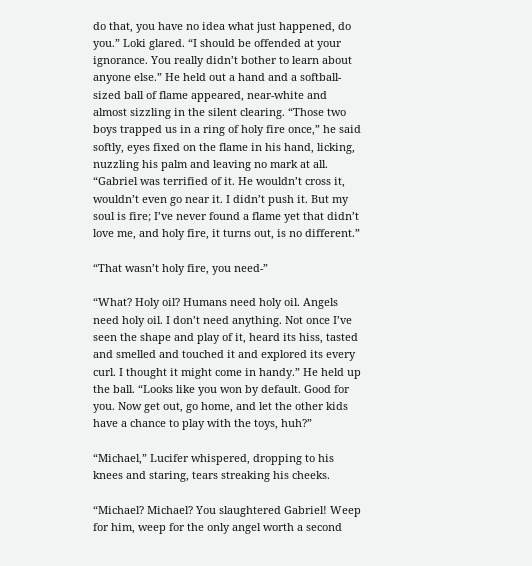do that, you have no idea what just happened, do you.” Loki glared. “I should be offended at your ignorance. You really didn’t bother to learn about anyone else.” He held out a hand and a softball-sized ball of flame appeared, near-white and almost sizzling in the silent clearing. “Those two boys trapped us in a ring of holy fire once,” he said softly, eyes fixed on the flame in his hand, licking, nuzzling his palm and leaving no mark at all. “Gabriel was terrified of it. He wouldn’t cross it, wouldn’t even go near it. I didn’t push it. But my soul is fire; I’ve never found a flame yet that didn’t love me, and holy fire, it turns out, is no different.”

“That wasn’t holy fire, you need-”

“What? Holy oil? Humans need holy oil. Angels need holy oil. I don’t need anything. Not once I’ve seen the shape and play of it, heard its hiss, tasted and smelled and touched it and explored its every curl. I thought it might come in handy.” He held up the ball. “Looks like you won by default. Good for you. Now get out, go home, and let the other kids have a chance to play with the toys, huh?”

“Michael,” Lucifer whispered, dropping to his knees and staring, tears streaking his cheeks.

“Michael? Michael? You slaughtered Gabriel! Weep for him, weep for the only angel worth a second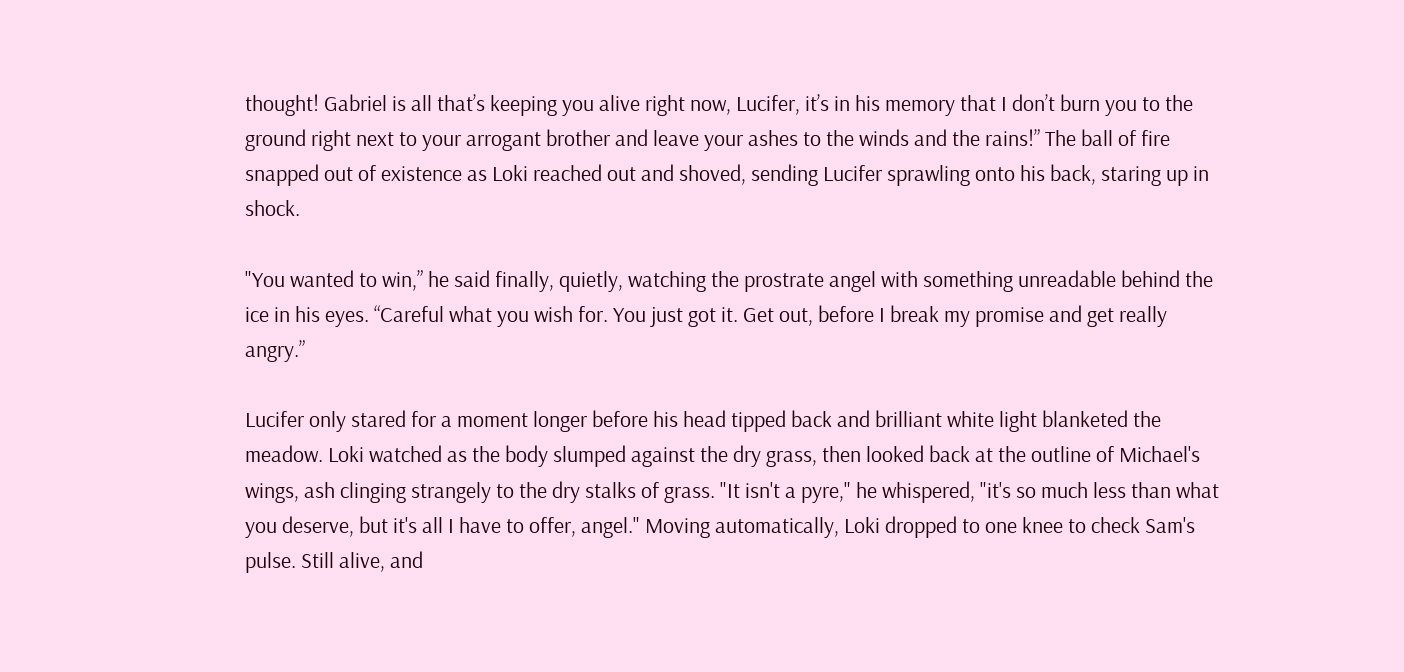thought! Gabriel is all that’s keeping you alive right now, Lucifer, it’s in his memory that I don’t burn you to the ground right next to your arrogant brother and leave your ashes to the winds and the rains!” The ball of fire snapped out of existence as Loki reached out and shoved, sending Lucifer sprawling onto his back, staring up in shock.

"You wanted to win,” he said finally, quietly, watching the prostrate angel with something unreadable behind the ice in his eyes. “Careful what you wish for. You just got it. Get out, before I break my promise and get really angry.”

Lucifer only stared for a moment longer before his head tipped back and brilliant white light blanketed the meadow. Loki watched as the body slumped against the dry grass, then looked back at the outline of Michael's wings, ash clinging strangely to the dry stalks of grass. "It isn't a pyre," he whispered, "it's so much less than what you deserve, but it's all I have to offer, angel." Moving automatically, Loki dropped to one knee to check Sam's pulse. Still alive, and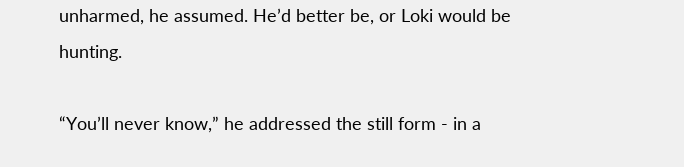unharmed, he assumed. He’d better be, or Loki would be hunting.

“You’ll never know,” he addressed the still form - in a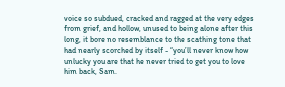voice so subdued, cracked and ragged at the very edges from grief, and hollow, unused to being alone after this long, it bore no resemblance to the scathing tone that had nearly scorched by itself - “you’ll never know how unlucky you are that he never tried to get you to love him back, Sam.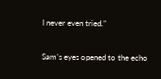I never even tried.”

Sam’s eyes opened to the echo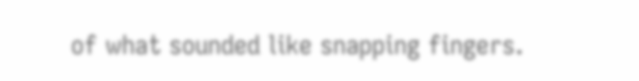of what sounded like snapping fingers.